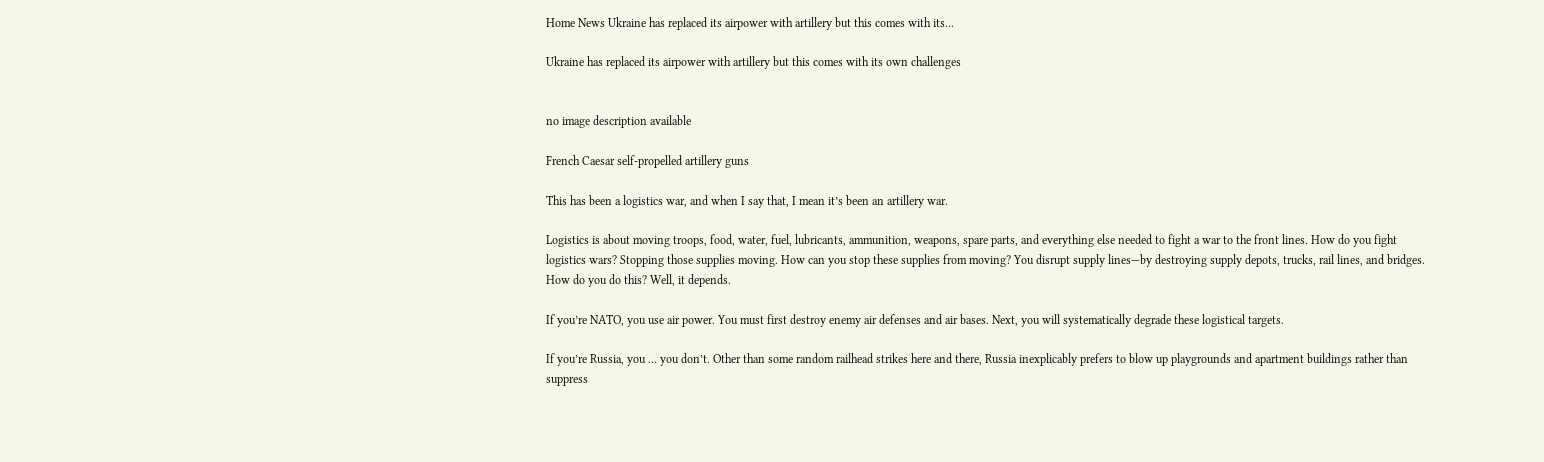Home News Ukraine has replaced its airpower with artillery but this comes with its...

Ukraine has replaced its airpower with artillery but this comes with its own challenges


no image description available

French Caesar self-propelled artillery guns

This has been a logistics war, and when I say that, I mean it’s been an artillery war.

Logistics is about moving troops, food, water, fuel, lubricants, ammunition, weapons, spare parts, and everything else needed to fight a war to the front lines. How do you fight logistics wars? Stopping those supplies moving. How can you stop these supplies from moving? You disrupt supply lines—by destroying supply depots, trucks, rail lines, and bridges. How do you do this? Well, it depends.

If you’re NATO, you use air power. You must first destroy enemy air defenses and air bases. Next, you will systematically degrade these logistical targets.

If you’re Russia, you … you don’t. Other than some random railhead strikes here and there, Russia inexplicably prefers to blow up playgrounds and apartment buildings rather than suppress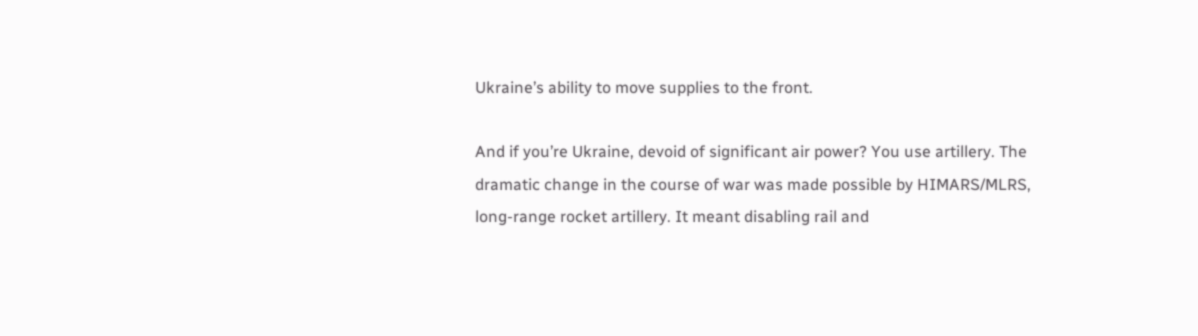Ukraine’s ability to move supplies to the front.

And if you’re Ukraine, devoid of significant air power? You use artillery. The dramatic change in the course of war was made possible by HIMARS/MLRS, long-range rocket artillery. It meant disabling rail and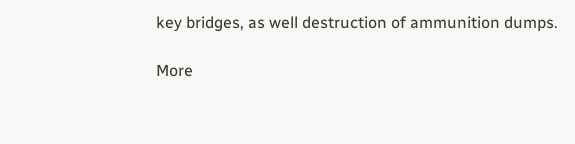key bridges, as well destruction of ammunition dumps.

More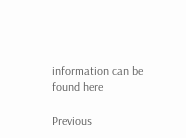information can be found here

Previous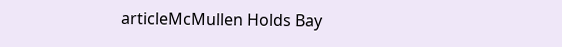articleMcMullen Holds Bay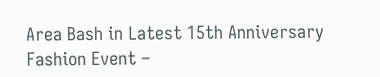Area Bash in Latest 15th Anniversary Fashion Event –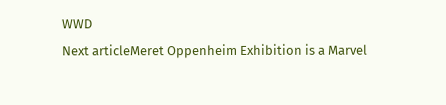WWD
Next articleMeret Oppenheim Exhibition is a Marvel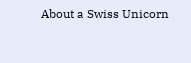About a Swiss Unicorn